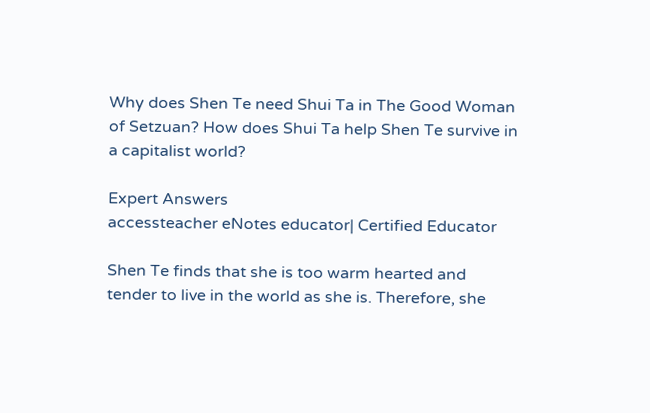Why does Shen Te need Shui Ta in The Good Woman of Setzuan? How does Shui Ta help Shen Te survive in a capitalist world?

Expert Answers
accessteacher eNotes educator| Certified Educator

Shen Te finds that she is too warm hearted and tender to live in the world as she is. Therefore, she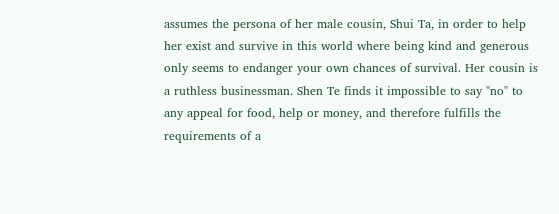assumes the persona of her male cousin, Shui Ta, in order to help her exist and survive in this world where being kind and generous only seems to endanger your own chances of survival. Her cousin is a ruthless businessman. Shen Te finds it impossible to say "no" to any appeal for food, help or money, and therefore fulfills the requirements of a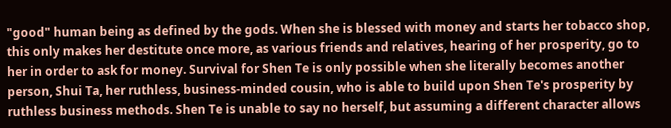"good" human being as defined by the gods. When she is blessed with money and starts her tobacco shop, this only makes her destitute once more, as various friends and relatives, hearing of her prosperity, go to her in order to ask for money. Survival for Shen Te is only possible when she literally becomes another person, Shui Ta, her ruthless, business-minded cousin, who is able to build upon Shen Te's prosperity by ruthless business methods. Shen Te is unable to say no herself, but assuming a different character allows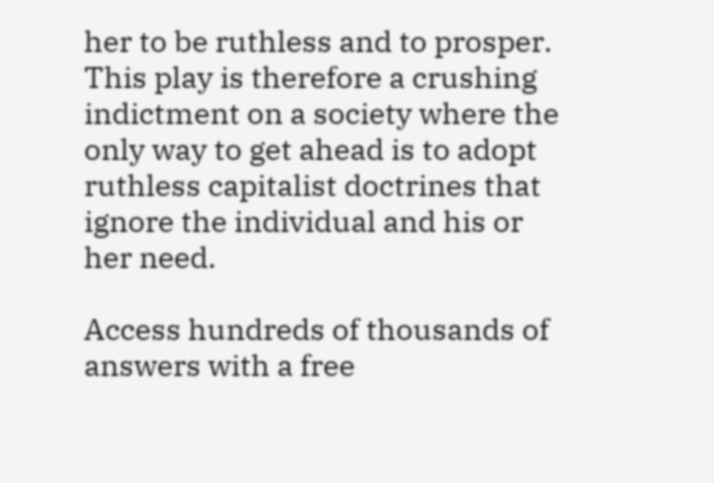her to be ruthless and to prosper. This play is therefore a crushing indictment on a society where the only way to get ahead is to adopt ruthless capitalist doctrines that ignore the individual and his or her need.

Access hundreds of thousands of answers with a free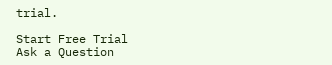trial.

Start Free Trial
Ask a Question